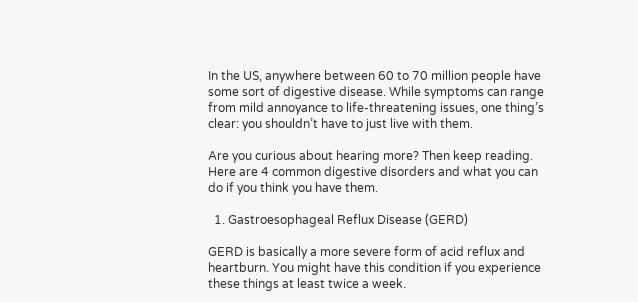In the US, anywhere between 60 to 70 million people have some sort of digestive disease. While symptoms can range from mild annoyance to life-threatening issues, one thing’s clear: you shouldn’t have to just live with them.

Are you curious about hearing more? Then keep reading. Here are 4 common digestive disorders and what you can do if you think you have them.

  1. Gastroesophageal Reflux Disease (GERD)

GERD is basically a more severe form of acid reflux and heartburn. You might have this condition if you experience these things at least twice a week.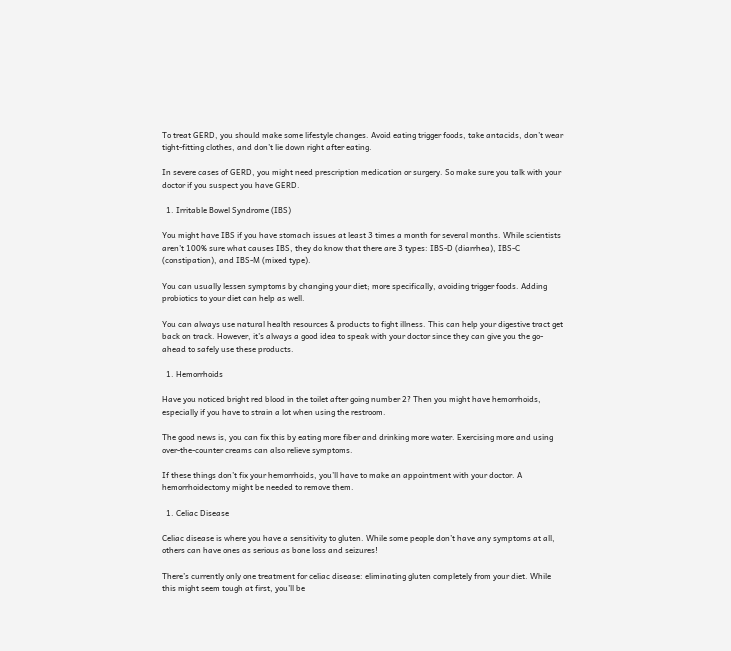To treat GERD, you should make some lifestyle changes. Avoid eating trigger foods, take antacids, don’t wear tight-fitting clothes, and don’t lie down right after eating.

In severe cases of GERD, you might need prescription medication or surgery. So make sure you talk with your doctor if you suspect you have GERD.

  1. Irritable Bowel Syndrome (IBS)

You might have IBS if you have stomach issues at least 3 times a month for several months. While scientists aren’t 100% sure what causes IBS, they do know that there are 3 types: IBS-D (diarrhea), IBS-C (constipation), and IBS-M (mixed type).

You can usually lessen symptoms by changing your diet; more specifically, avoiding trigger foods. Adding probiotics to your diet can help as well.

You can always use natural health resources & products to fight illness. This can help your digestive tract get back on track. However, it’s always a good idea to speak with your doctor since they can give you the go-ahead to safely use these products.

  1. Hemorrhoids

Have you noticed bright red blood in the toilet after going number 2? Then you might have hemorrhoids, especially if you have to strain a lot when using the restroom.

The good news is, you can fix this by eating more fiber and drinking more water. Exercising more and using over-the-counter creams can also relieve symptoms.

If these things don’t fix your hemorrhoids, you’ll have to make an appointment with your doctor. A hemorrhoidectomy might be needed to remove them.

  1. Celiac Disease

Celiac disease is where you have a sensitivity to gluten. While some people don’t have any symptoms at all, others can have ones as serious as bone loss and seizures!

There’s currently only one treatment for celiac disease: eliminating gluten completely from your diet. While this might seem tough at first, you’ll be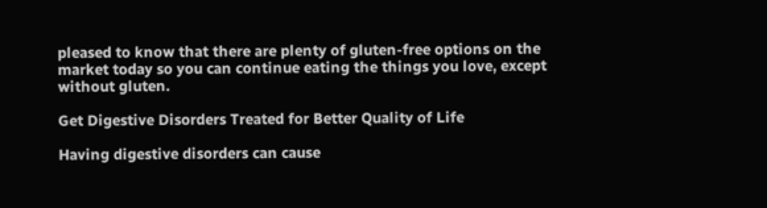pleased to know that there are plenty of gluten-free options on the market today so you can continue eating the things you love, except without gluten.

Get Digestive Disorders Treated for Better Quality of Life

Having digestive disorders can cause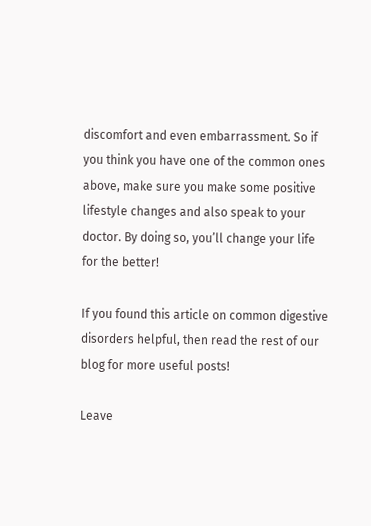discomfort and even embarrassment. So if you think you have one of the common ones above, make sure you make some positive lifestyle changes and also speak to your doctor. By doing so, you’ll change your life for the better!

If you found this article on common digestive disorders helpful, then read the rest of our blog for more useful posts!

Leave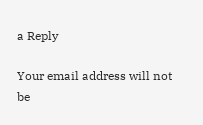a Reply

Your email address will not be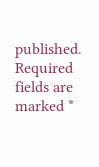published. Required fields are marked *